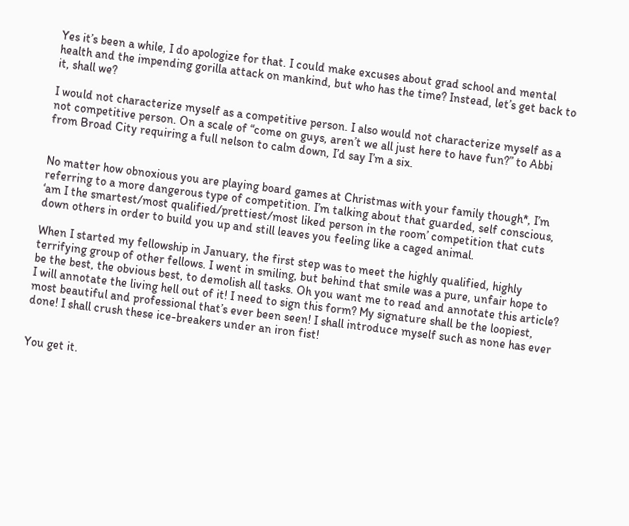Yes it’s been a while, I do apologize for that. I could make excuses about grad school and mental health and the impending gorilla attack on mankind, but who has the time? Instead, let’s get back to it, shall we?

I would not characterize myself as a competitive person. I also would not characterize myself as a not competitive person. On a scale of “come on guys, aren’t we all just here to have fun?” to Abbi from Broad City requiring a full nelson to calm down, I’d say I’m a six.


No matter how obnoxious you are playing board games at Christmas with your family though*, I’m referring to a more dangerous type of competition. I’m talking about that guarded, self conscious, ‘am I the smartest/most qualified/prettiest/most liked person in the room’ competition that cuts down others in order to build you up and still leaves you feeling like a caged animal.

When I started my fellowship in January, the first step was to meet the highly qualified, highly terrifying group of other fellows. I went in smiling, but behind that smile was a pure, unfair hope to be the best, the obvious best, to demolish all tasks. Oh you want me to read and annotate this article? I will annotate the living hell out of it! I need to sign this form? My signature shall be the loopiest, most beautiful and professional that’s ever been seen! I shall introduce myself such as none has ever done! I shall crush these ice-breakers under an iron fist!


You get it.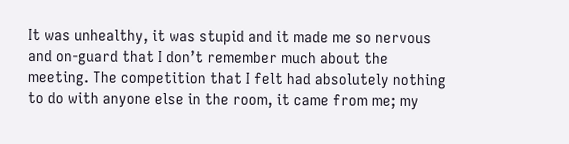It was unhealthy, it was stupid and it made me so nervous and on-guard that I don’t remember much about the meeting. The competition that I felt had absolutely nothing to do with anyone else in the room, it came from me; my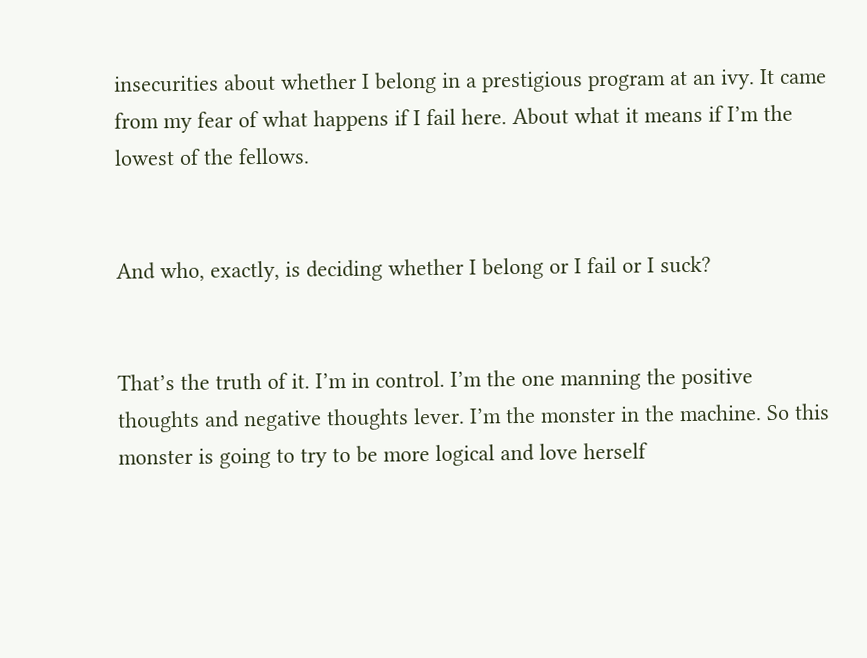insecurities about whether I belong in a prestigious program at an ivy. It came from my fear of what happens if I fail here. About what it means if I’m the lowest of the fellows.


And who, exactly, is deciding whether I belong or I fail or I suck?


That’s the truth of it. I’m in control. I’m the one manning the positive thoughts and negative thoughts lever. I’m the monster in the machine. So this monster is going to try to be more logical and love herself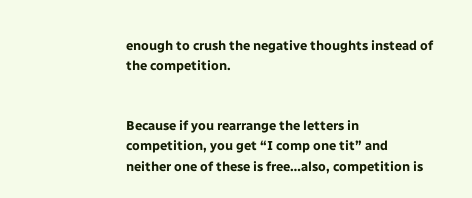enough to crush the negative thoughts instead of the competition.


Because if you rearrange the letters in competition, you get “I comp one tit” and neither one of these is free…also, competition is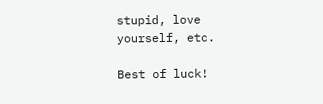stupid, love yourself, etc.

Best of luck!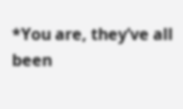*You are, they’ve all been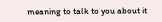meaning to talk to you about it